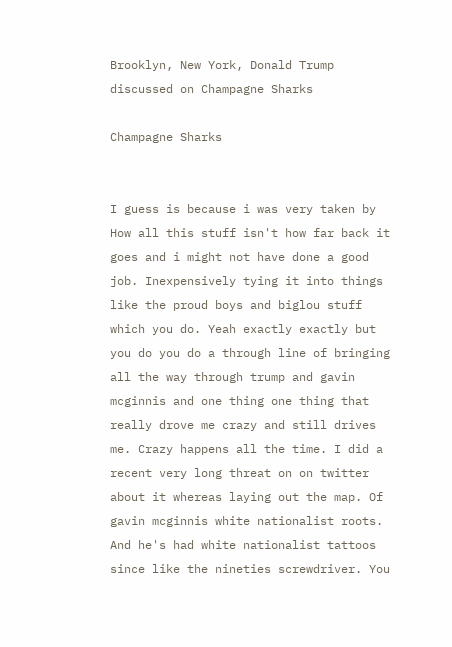Brooklyn, New York, Donald Trump discussed on Champagne Sharks

Champagne Sharks


I guess is because i was very taken by How all this stuff isn't how far back it goes and i might not have done a good job. Inexpensively tying it into things like the proud boys and biglou stuff which you do. Yeah exactly exactly but you do you do a through line of bringing all the way through trump and gavin mcginnis and one thing one thing that really drove me crazy and still drives me. Crazy happens all the time. I did a recent very long threat on on twitter about it whereas laying out the map. Of gavin mcginnis white nationalist roots. And he's had white nationalist tattoos since like the nineties screwdriver. You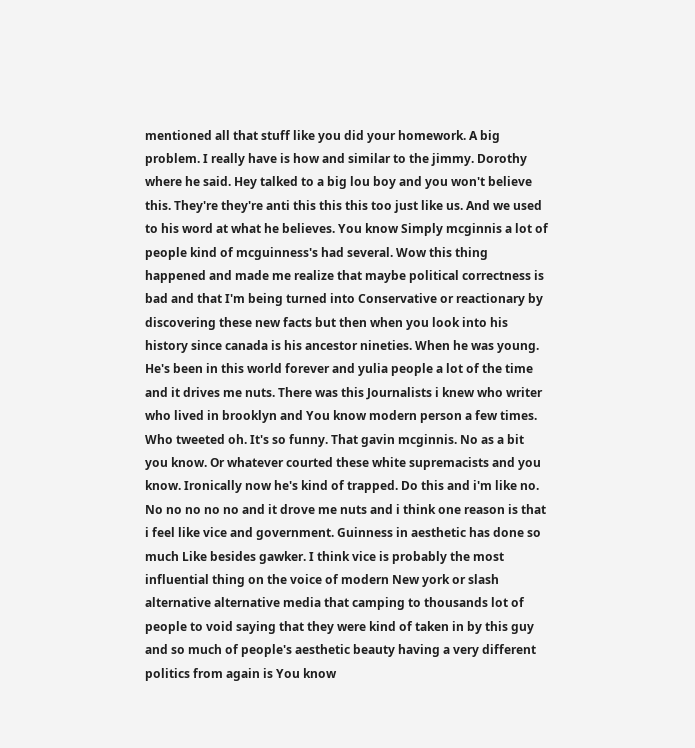mentioned all that stuff like you did your homework. A big problem. I really have is how and similar to the jimmy. Dorothy where he said. Hey talked to a big lou boy and you won't believe this. They're they're anti this this this too just like us. And we used to his word at what he believes. You know Simply mcginnis a lot of people kind of mcguinness's had several. Wow this thing happened and made me realize that maybe political correctness is bad and that I'm being turned into Conservative or reactionary by discovering these new facts but then when you look into his history since canada is his ancestor nineties. When he was young. He's been in this world forever and yulia people a lot of the time and it drives me nuts. There was this Journalists i knew who writer who lived in brooklyn and You know modern person a few times. Who tweeted oh. It's so funny. That gavin mcginnis. No as a bit you know. Or whatever courted these white supremacists and you know. Ironically now he's kind of trapped. Do this and i'm like no. No no no no no and it drove me nuts and i think one reason is that i feel like vice and government. Guinness in aesthetic has done so much Like besides gawker. I think vice is probably the most influential thing on the voice of modern New york or slash alternative alternative media that camping to thousands lot of people to void saying that they were kind of taken in by this guy and so much of people's aesthetic beauty having a very different politics from again is You know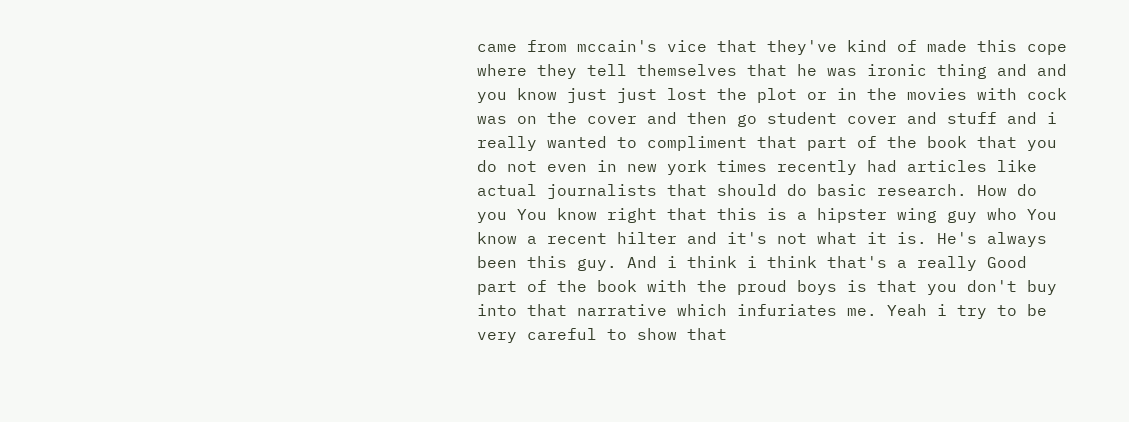came from mccain's vice that they've kind of made this cope where they tell themselves that he was ironic thing and and you know just just lost the plot or in the movies with cock was on the cover and then go student cover and stuff and i really wanted to compliment that part of the book that you do not even in new york times recently had articles like actual journalists that should do basic research. How do you You know right that this is a hipster wing guy who You know a recent hilter and it's not what it is. He's always been this guy. And i think i think that's a really Good part of the book with the proud boys is that you don't buy into that narrative which infuriates me. Yeah i try to be very careful to show that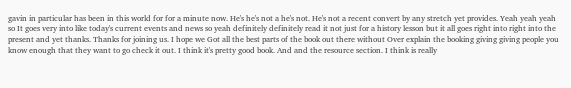gavin in particular has been in this world for for a minute now. He's he's not a he's not. He's not a recent convert by any stretch yet provides. Yeah yeah yeah so It goes very into like today's current events and news so yeah definitely definitely read it not just for a history lesson but it all goes right into right into the present and yet thanks. Thanks for joining us. I hope we Got all the best parts of the book out there without Over explain the booking giving giving people you know enough that they want to go check it out. I think it's pretty good book. And and the resource section. I think is really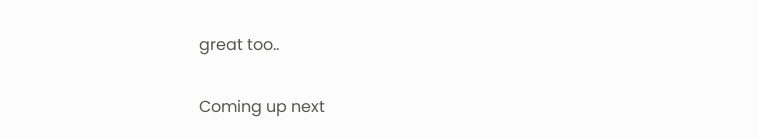great too..

Coming up next